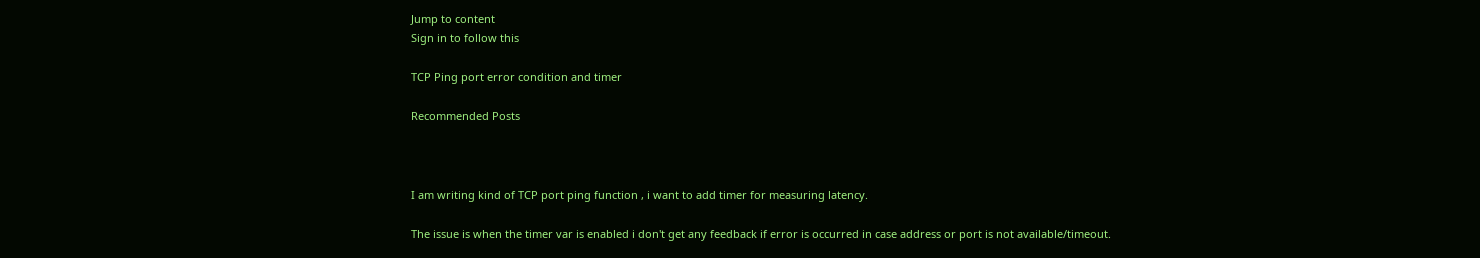Jump to content
Sign in to follow this

TCP Ping port error condition and timer

Recommended Posts



I am writing kind of TCP port ping function , i want to add timer for measuring latency.

The issue is when the timer var is enabled i don't get any feedback if error is occurred in case address or port is not available/timeout.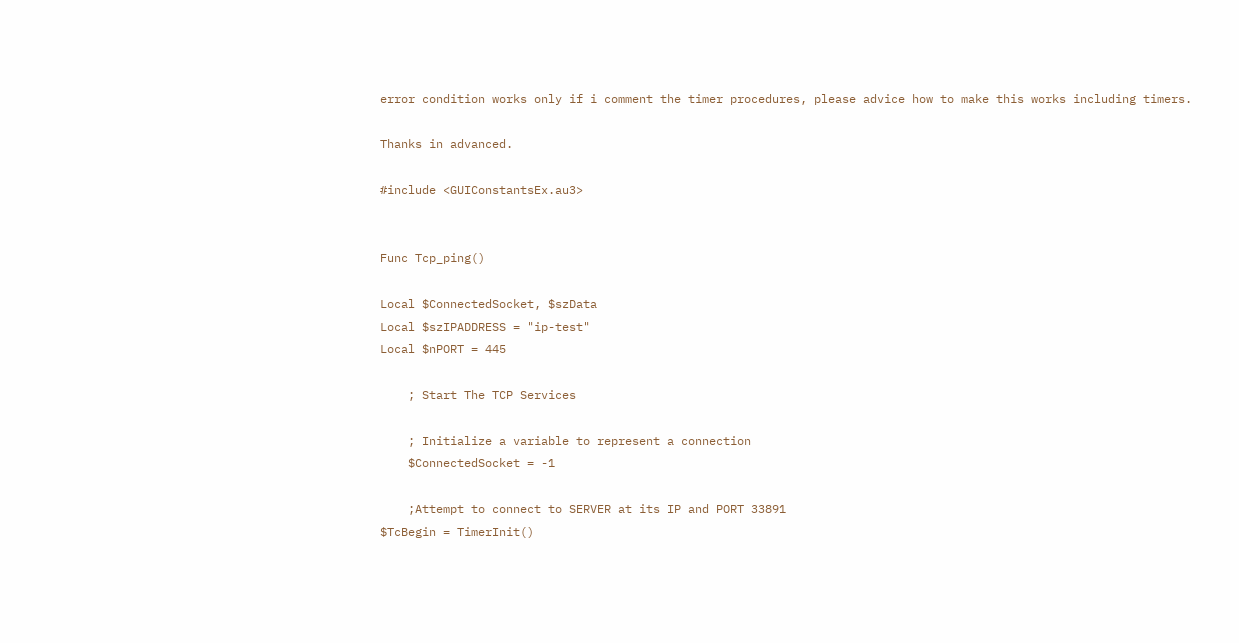error condition works only if i comment the timer procedures, please advice how to make this works including timers.

Thanks in advanced.

#include <GUIConstantsEx.au3>


Func Tcp_ping()

Local $ConnectedSocket, $szData
Local $szIPADDRESS = "ip-test"
Local $nPORT = 445

    ; Start The TCP Services

    ; Initialize a variable to represent a connection
    $ConnectedSocket = -1

    ;Attempt to connect to SERVER at its IP and PORT 33891
$TcBegin = TimerInit()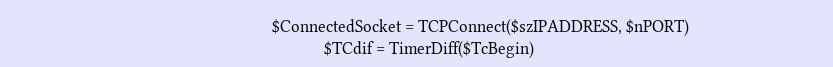$ConnectedSocket = TCPConnect($szIPADDRESS, $nPORT)
             $TCdif = TimerDiff($TcBegin)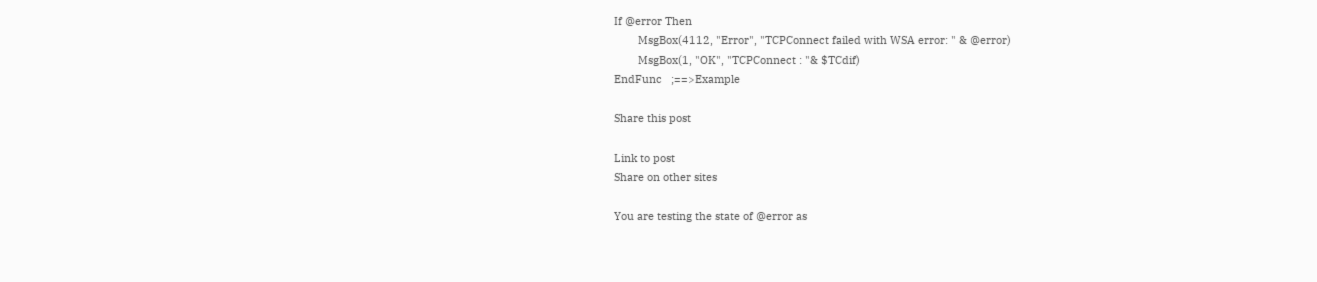If @error Then
        MsgBox(4112, "Error", "TCPConnect failed with WSA error: " & @error)
        MsgBox(1, "OK", "TCPConnect : "& $TCdif)
EndFunc   ;==>Example

Share this post

Link to post
Share on other sites

You are testing the state of @error as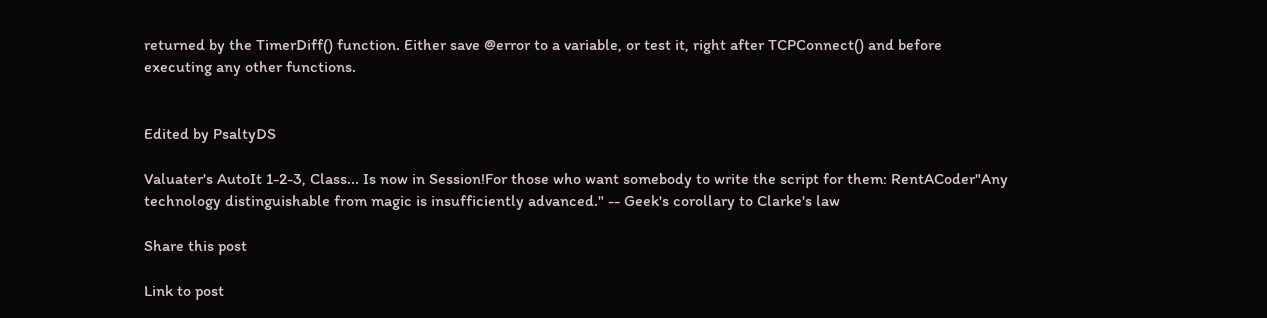returned by the TimerDiff() function. Either save @error to a variable, or test it, right after TCPConnect() and before executing any other functions.


Edited by PsaltyDS

Valuater's AutoIt 1-2-3, Class... Is now in Session!For those who want somebody to write the script for them: RentACoder"Any technology distinguishable from magic is insufficiently advanced." -- Geek's corollary to Clarke's law

Share this post

Link to post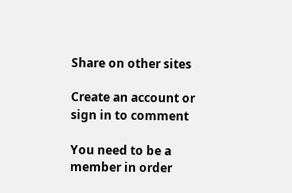Share on other sites

Create an account or sign in to comment

You need to be a member in order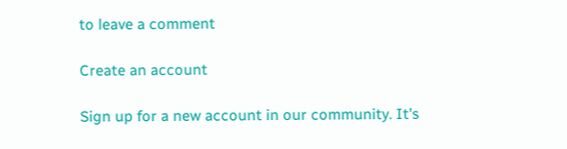to leave a comment

Create an account

Sign up for a new account in our community. It's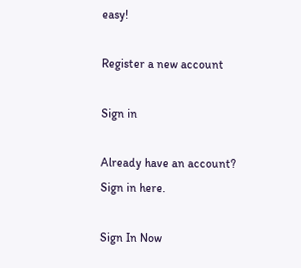easy!

Register a new account

Sign in

Already have an account? Sign in here.

Sign In Now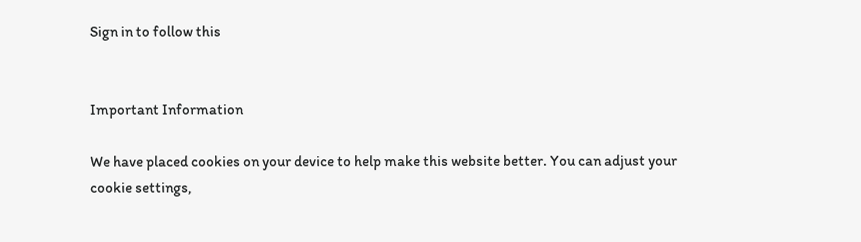Sign in to follow this


Important Information

We have placed cookies on your device to help make this website better. You can adjust your cookie settings,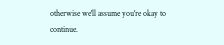otherwise we'll assume you're okay to continue.